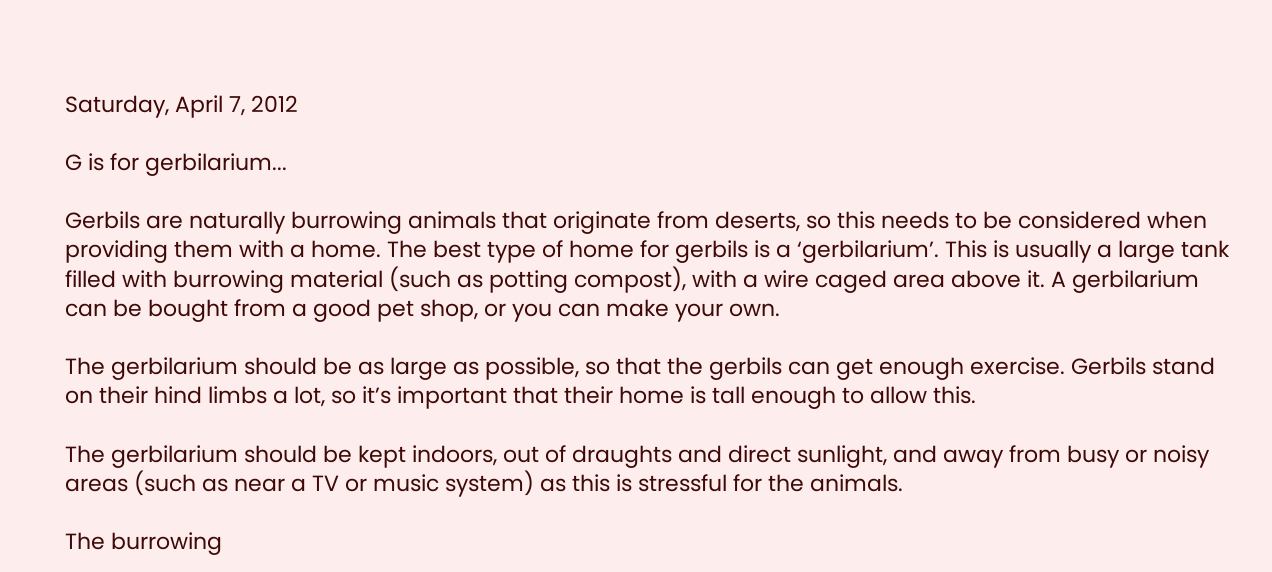Saturday, April 7, 2012

G is for gerbilarium...

Gerbils are naturally burrowing animals that originate from deserts, so this needs to be considered when providing them with a home. The best type of home for gerbils is a ‘gerbilarium’. This is usually a large tank filled with burrowing material (such as potting compost), with a wire caged area above it. A gerbilarium can be bought from a good pet shop, or you can make your own.

The gerbilarium should be as large as possible, so that the gerbils can get enough exercise. Gerbils stand on their hind limbs a lot, so it’s important that their home is tall enough to allow this.

The gerbilarium should be kept indoors, out of draughts and direct sunlight, and away from busy or noisy areas (such as near a TV or music system) as this is stressful for the animals.

The burrowing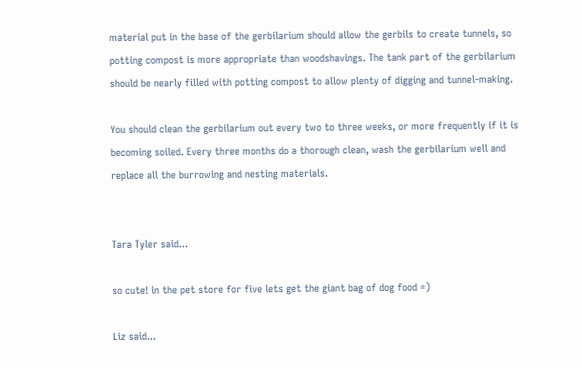material put in the base of the gerbilarium should allow the gerbils to create tunnels, so potting compost is more appropriate than woodshavings. The tank part of the gerbilarium should be nearly filled with potting compost to allow plenty of digging and tunnel-making.

You should clean the gerbilarium out every two to three weeks, or more frequently if it is becoming soiled. Every three months do a thorough clean, wash the gerbilarium well and replace all the burrowing and nesting materials.


Tara Tyler said...

so cute! in the pet store for five lets get the giant bag of dog food =)

Liz said...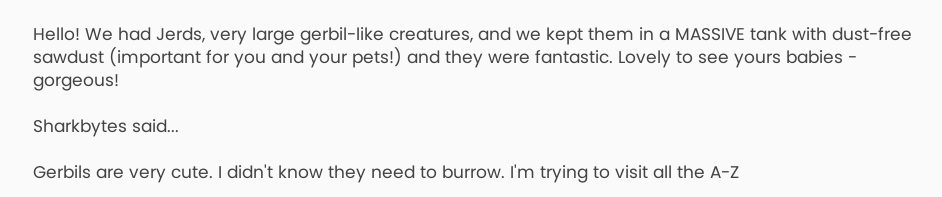Hello! We had Jerds, very large gerbil-like creatures, and we kept them in a MASSIVE tank with dust-free sawdust (important for you and your pets!) and they were fantastic. Lovely to see yours babies - gorgeous!

Sharkbytes said...

Gerbils are very cute. I didn't know they need to burrow. I'm trying to visit all the A-Z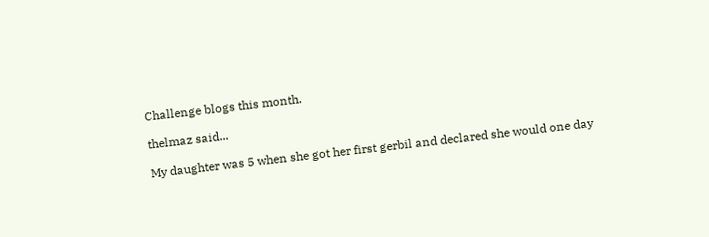Challenge blogs this month.

thelmaz said...

My daughter was 5 when she got her first gerbil and declared she would one day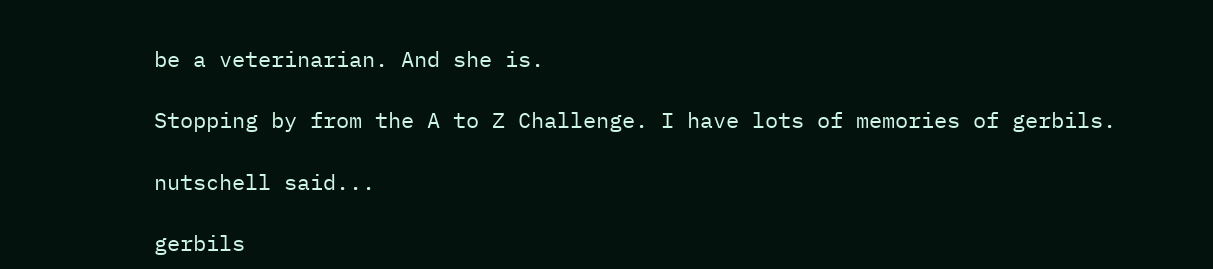be a veterinarian. And she is.

Stopping by from the A to Z Challenge. I have lots of memories of gerbils.

nutschell said...

gerbils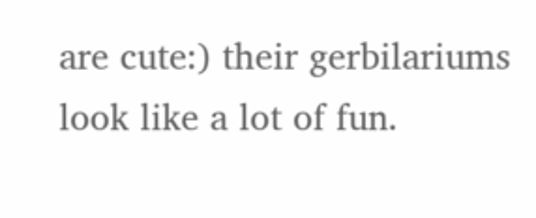are cute:) their gerbilariums look like a lot of fun.